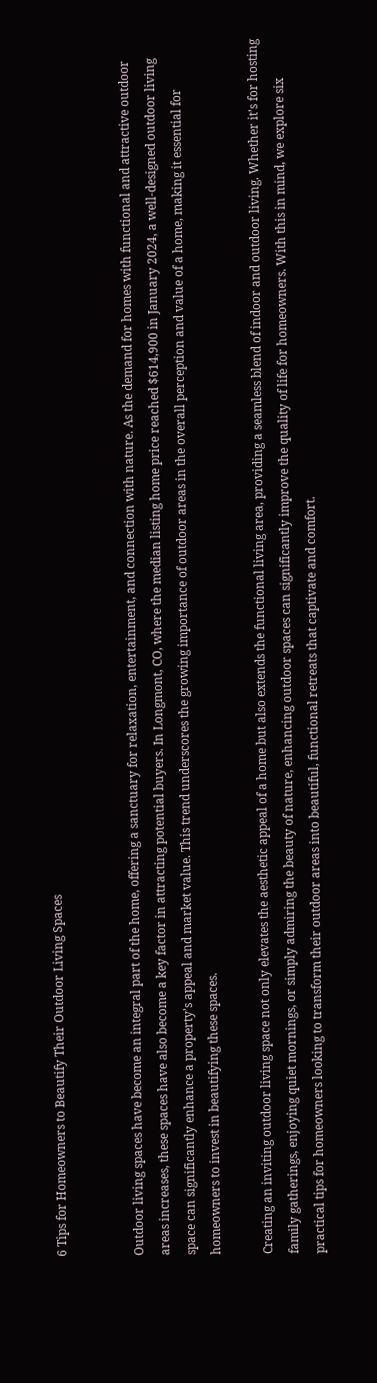6 Tips for Homeowners to Beautify Their Outdoor Living Spaces


Outdoor living spaces have become an integral part of the home, offering a sanctuary for relaxation, entertainment, and connection with nature. As the demand for homes with functional and attractive outdoor areas increases, these spaces have also become a key factor in attracting potential buyers. In Longmont, CO, where the median listing home price reached $614,900 in January 2024, a well-designed outdoor living space can significantly enhance a property’s appeal and market value. This trend underscores the growing importance of outdoor areas in the overall perception and value of a home, making it essential for homeowners to invest in beautifying these spaces.

Creating an inviting outdoor living space not only elevates the aesthetic appeal of a home but also extends the functional living area, providing a seamless blend of indoor and outdoor living. Whether it’s for hosting family gatherings, enjoying quiet mornings, or simply admiring the beauty of nature, enhancing outdoor spaces can significantly improve the quality of life for homeowners. With this in mind, we explore six practical tips for homeowners looking to transform their outdoor areas into beautiful, functional retreats that captivate and comfort.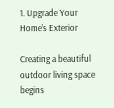1. Upgrade Your Home’s Exterior

Creating a beautiful outdoor living space begins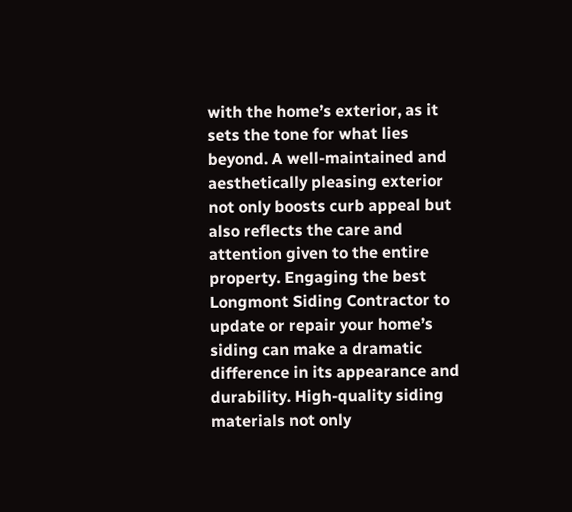with the home’s exterior, as it sets the tone for what lies beyond. A well-maintained and aesthetically pleasing exterior not only boosts curb appeal but also reflects the care and attention given to the entire property. Engaging the best Longmont Siding Contractor to update or repair your home’s siding can make a dramatic difference in its appearance and durability. High-quality siding materials not only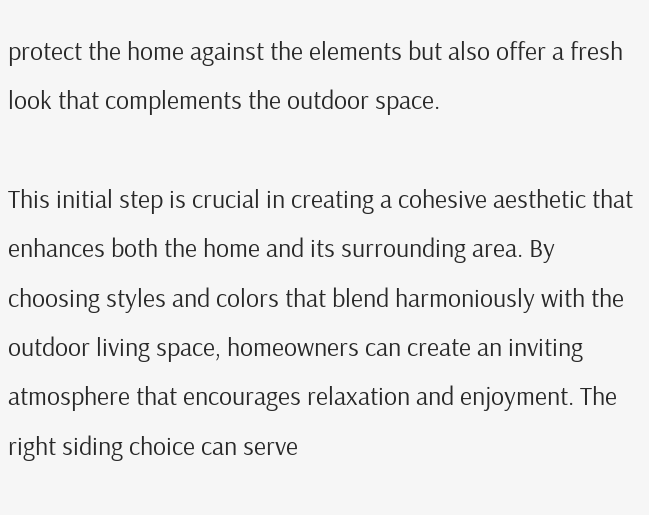protect the home against the elements but also offer a fresh look that complements the outdoor space.

This initial step is crucial in creating a cohesive aesthetic that enhances both the home and its surrounding area. By choosing styles and colors that blend harmoniously with the outdoor living space, homeowners can create an inviting atmosphere that encourages relaxation and enjoyment. The right siding choice can serve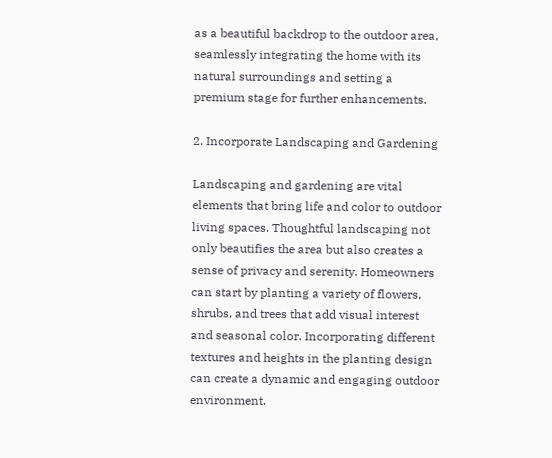as a beautiful backdrop to the outdoor area, seamlessly integrating the home with its natural surroundings and setting a premium stage for further enhancements.

2. Incorporate Landscaping and Gardening

Landscaping and gardening are vital elements that bring life and color to outdoor living spaces. Thoughtful landscaping not only beautifies the area but also creates a sense of privacy and serenity. Homeowners can start by planting a variety of flowers, shrubs, and trees that add visual interest and seasonal color. Incorporating different textures and heights in the planting design can create a dynamic and engaging outdoor environment.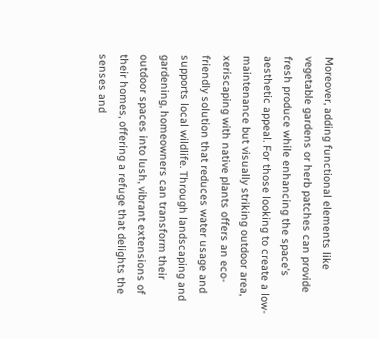Moreover, adding functional elements like vegetable gardens or herb patches can provide fresh produce while enhancing the space’s aesthetic appeal. For those looking to create a low-maintenance but visually striking outdoor area, xeriscaping with native plants offers an eco-friendly solution that reduces water usage and supports local wildlife. Through landscaping and gardening, homeowners can transform their outdoor spaces into lush, vibrant extensions of their homes, offering a refuge that delights the senses and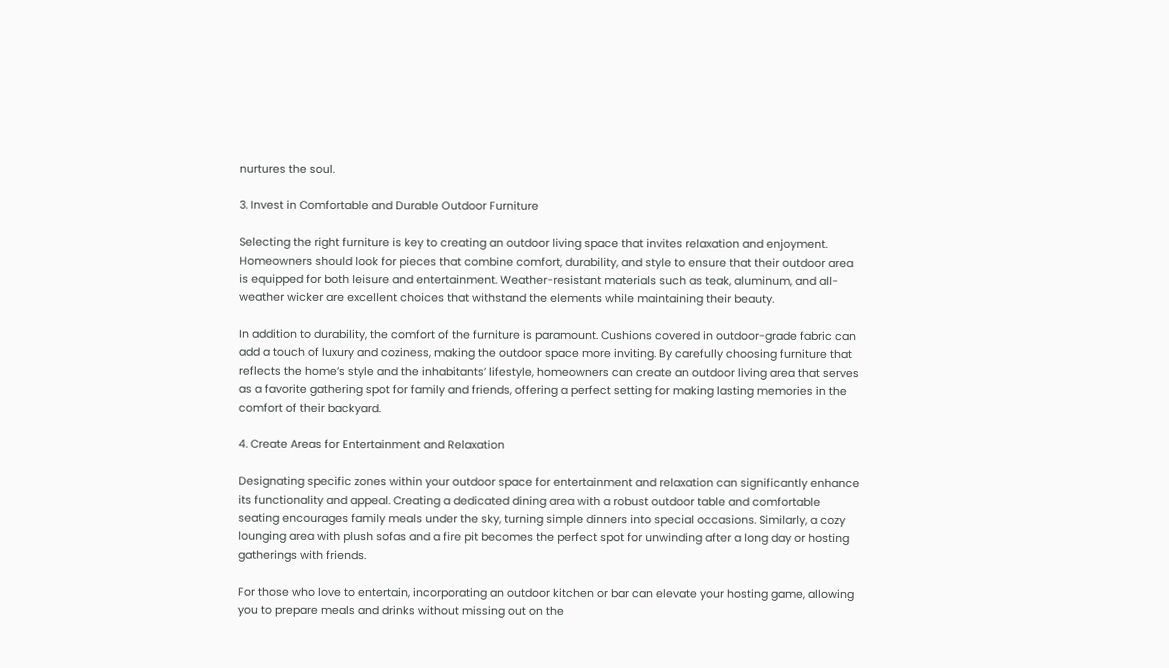nurtures the soul.

3. Invest in Comfortable and Durable Outdoor Furniture

Selecting the right furniture is key to creating an outdoor living space that invites relaxation and enjoyment. Homeowners should look for pieces that combine comfort, durability, and style to ensure that their outdoor area is equipped for both leisure and entertainment. Weather-resistant materials such as teak, aluminum, and all-weather wicker are excellent choices that withstand the elements while maintaining their beauty.

In addition to durability, the comfort of the furniture is paramount. Cushions covered in outdoor-grade fabric can add a touch of luxury and coziness, making the outdoor space more inviting. By carefully choosing furniture that reflects the home’s style and the inhabitants’ lifestyle, homeowners can create an outdoor living area that serves as a favorite gathering spot for family and friends, offering a perfect setting for making lasting memories in the comfort of their backyard.

4. Create Areas for Entertainment and Relaxation

Designating specific zones within your outdoor space for entertainment and relaxation can significantly enhance its functionality and appeal. Creating a dedicated dining area with a robust outdoor table and comfortable seating encourages family meals under the sky, turning simple dinners into special occasions. Similarly, a cozy lounging area with plush sofas and a fire pit becomes the perfect spot for unwinding after a long day or hosting gatherings with friends.

For those who love to entertain, incorporating an outdoor kitchen or bar can elevate your hosting game, allowing you to prepare meals and drinks without missing out on the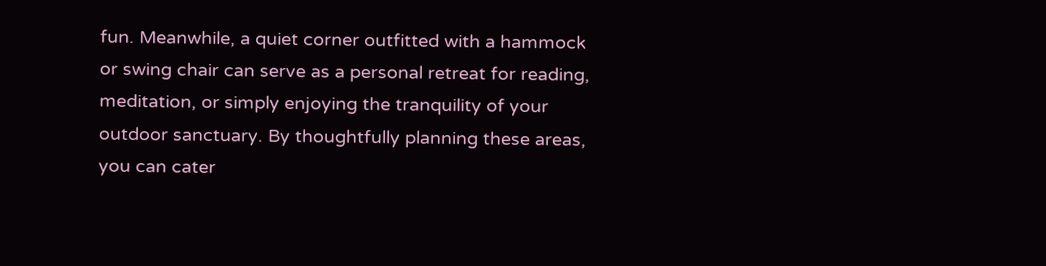fun. Meanwhile, a quiet corner outfitted with a hammock or swing chair can serve as a personal retreat for reading, meditation, or simply enjoying the tranquility of your outdoor sanctuary. By thoughtfully planning these areas, you can cater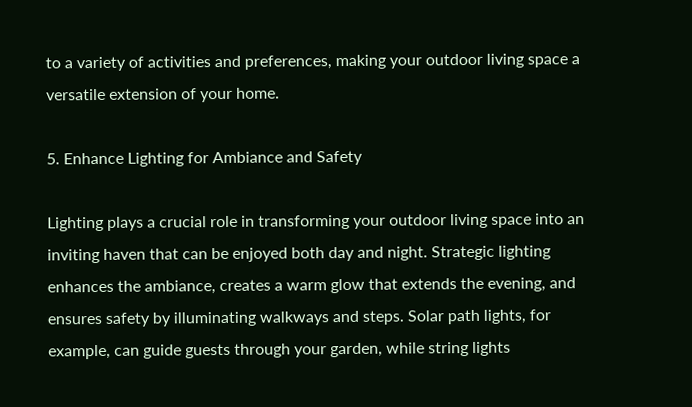to a variety of activities and preferences, making your outdoor living space a versatile extension of your home.

5. Enhance Lighting for Ambiance and Safety

Lighting plays a crucial role in transforming your outdoor living space into an inviting haven that can be enjoyed both day and night. Strategic lighting enhances the ambiance, creates a warm glow that extends the evening, and ensures safety by illuminating walkways and steps. Solar path lights, for example, can guide guests through your garden, while string lights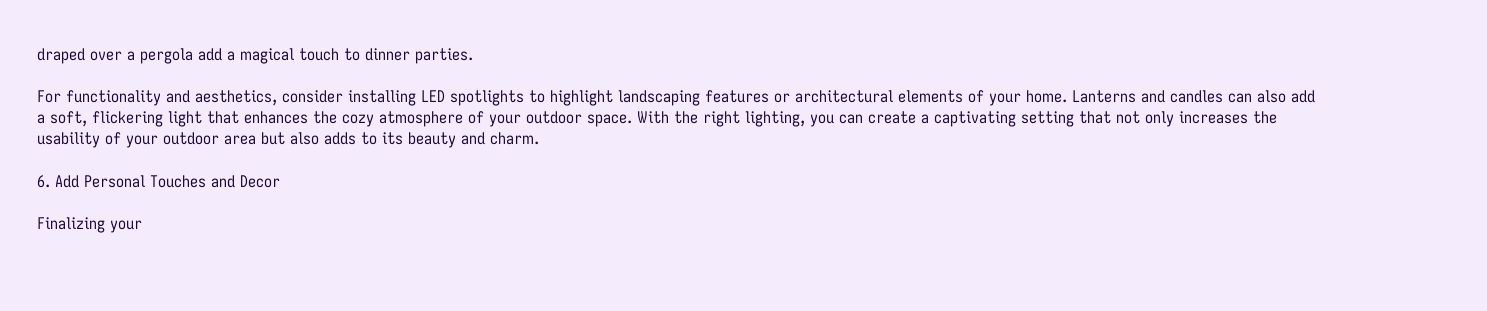draped over a pergola add a magical touch to dinner parties.

For functionality and aesthetics, consider installing LED spotlights to highlight landscaping features or architectural elements of your home. Lanterns and candles can also add a soft, flickering light that enhances the cozy atmosphere of your outdoor space. With the right lighting, you can create a captivating setting that not only increases the usability of your outdoor area but also adds to its beauty and charm.

6. Add Personal Touches and Decor

Finalizing your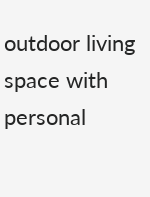outdoor living space with personal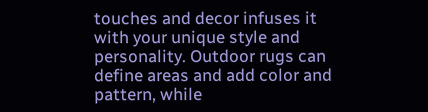touches and decor infuses it with your unique style and personality. Outdoor rugs can define areas and add color and pattern, while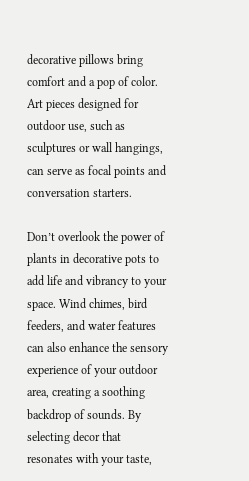decorative pillows bring comfort and a pop of color. Art pieces designed for outdoor use, such as sculptures or wall hangings, can serve as focal points and conversation starters.

Don’t overlook the power of plants in decorative pots to add life and vibrancy to your space. Wind chimes, bird feeders, and water features can also enhance the sensory experience of your outdoor area, creating a soothing backdrop of sounds. By selecting decor that resonates with your taste,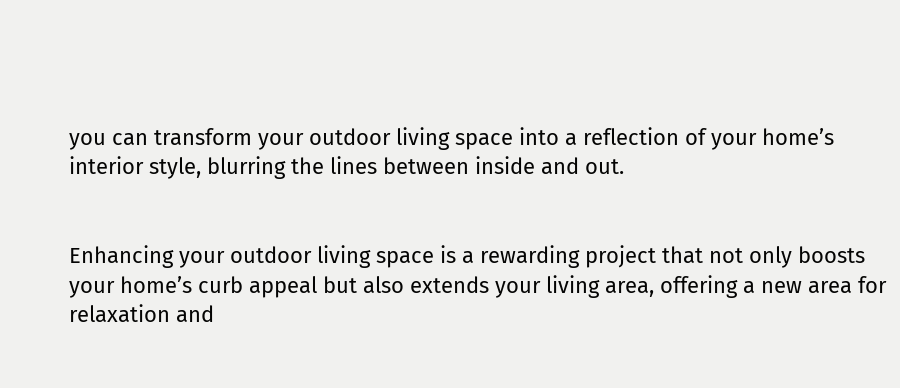you can transform your outdoor living space into a reflection of your home’s interior style, blurring the lines between inside and out.


Enhancing your outdoor living space is a rewarding project that not only boosts your home’s curb appeal but also extends your living area, offering a new area for relaxation and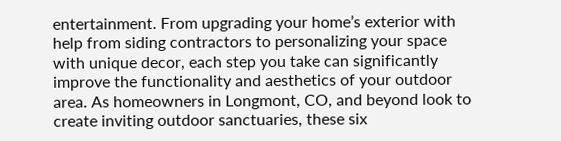entertainment. From upgrading your home’s exterior with help from siding contractors to personalizing your space with unique decor, each step you take can significantly improve the functionality and aesthetics of your outdoor area. As homeowners in Longmont, CO, and beyond look to create inviting outdoor sanctuaries, these six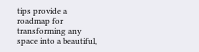tips provide a roadmap for transforming any space into a beautiful,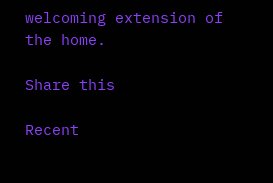welcoming extension of the home.

Share this

Recent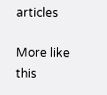articles

More like this